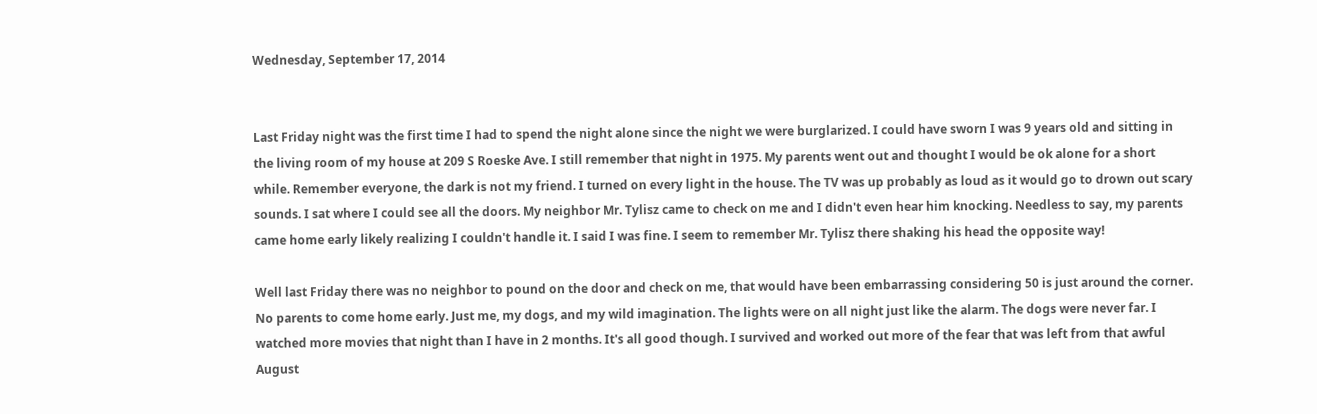Wednesday, September 17, 2014


Last Friday night was the first time I had to spend the night alone since the night we were burglarized. I could have sworn I was 9 years old and sitting in the living room of my house at 209 S Roeske Ave. I still remember that night in 1975. My parents went out and thought I would be ok alone for a short while. Remember everyone, the dark is not my friend. I turned on every light in the house. The TV was up probably as loud as it would go to drown out scary sounds. I sat where I could see all the doors. My neighbor Mr. Tylisz came to check on me and I didn't even hear him knocking. Needless to say, my parents came home early likely realizing I couldn't handle it. I said I was fine. I seem to remember Mr. Tylisz there shaking his head the opposite way!

Well last Friday there was no neighbor to pound on the door and check on me, that would have been embarrassing considering 50 is just around the corner. No parents to come home early. Just me, my dogs, and my wild imagination. The lights were on all night just like the alarm. The dogs were never far. I watched more movies that night than I have in 2 months. It's all good though. I survived and worked out more of the fear that was left from that awful August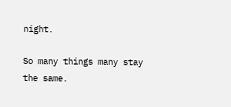night.

So many things many stay the same.